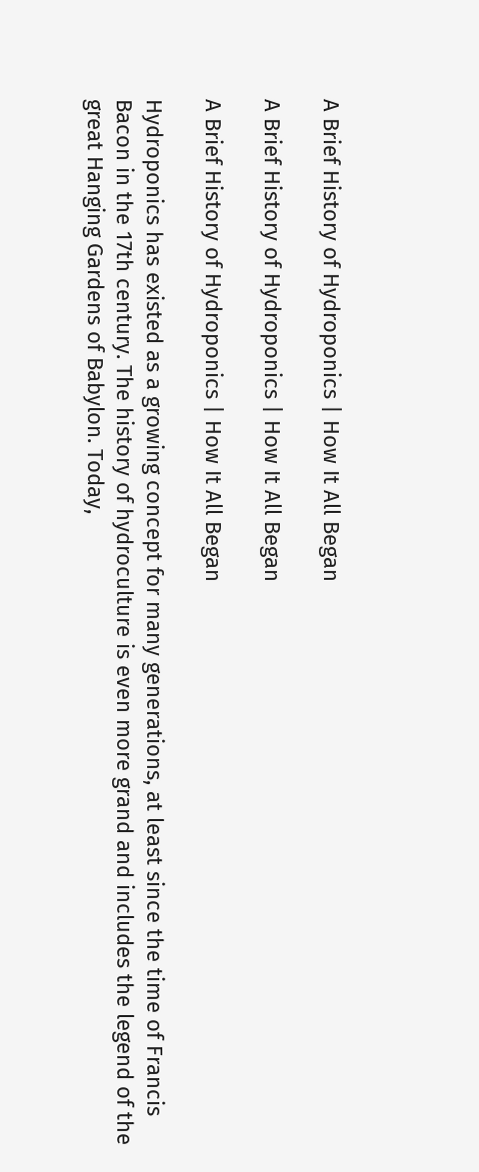A Brief History of Hydroponics | How It All Began

A Brief History of Hydroponics | How It All Began

A Brief History of Hydroponics | How It All Began

Hydroponics has existed as a growing concept for many generations, at least since the time of Francis Bacon in the 17th century. The history of hydroculture is even more grand and includes the legend of the great Hanging Gardens of Babylon. Today,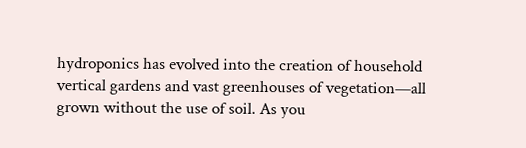hydroponics has evolved into the creation of household vertical gardens and vast greenhouses of vegetation—all grown without the use of soil. As you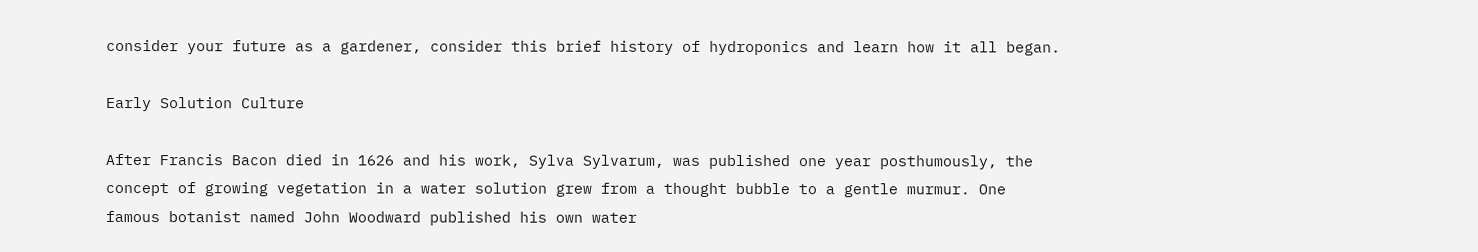consider your future as a gardener, consider this brief history of hydroponics and learn how it all began.

Early Solution Culture

After Francis Bacon died in 1626 and his work, Sylva Sylvarum, was published one year posthumously, the concept of growing vegetation in a water solution grew from a thought bubble to a gentle murmur. One famous botanist named John Woodward published his own water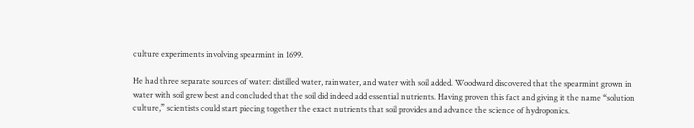culture experiments involving spearmint in 1699.

He had three separate sources of water: distilled water, rainwater, and water with soil added. Woodward discovered that the spearmint grown in water with soil grew best and concluded that the soil did indeed add essential nutrients. Having proven this fact and giving it the name “solution culture,” scientists could start piecing together the exact nutrients that soil provides and advance the science of hydroponics.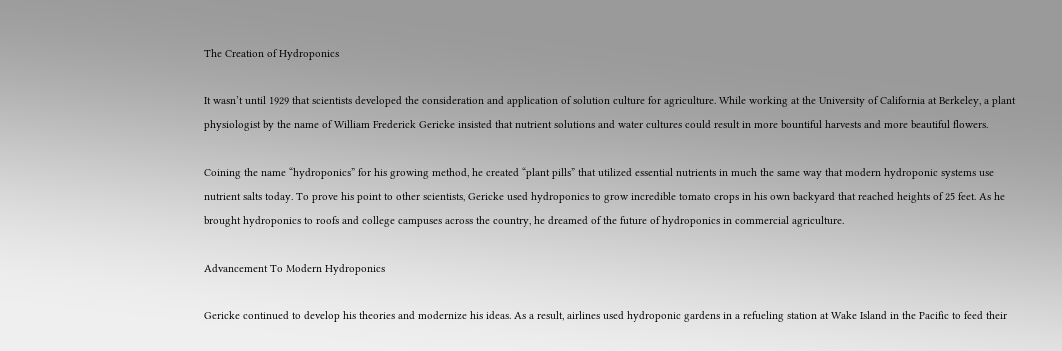The Creation of Hydroponics

It wasn’t until 1929 that scientists developed the consideration and application of solution culture for agriculture. While working at the University of California at Berkeley, a plant physiologist by the name of William Frederick Gericke insisted that nutrient solutions and water cultures could result in more bountiful harvests and more beautiful flowers.

Coining the name “hydroponics” for his growing method, he created “plant pills” that utilized essential nutrients in much the same way that modern hydroponic systems use nutrient salts today. To prove his point to other scientists, Gericke used hydroponics to grow incredible tomato crops in his own backyard that reached heights of 25 feet. As he brought hydroponics to roofs and college campuses across the country, he dreamed of the future of hydroponics in commercial agriculture.

Advancement To Modern Hydroponics

Gericke continued to develop his theories and modernize his ideas. As a result, airlines used hydroponic gardens in a refueling station at Wake Island in the Pacific to feed their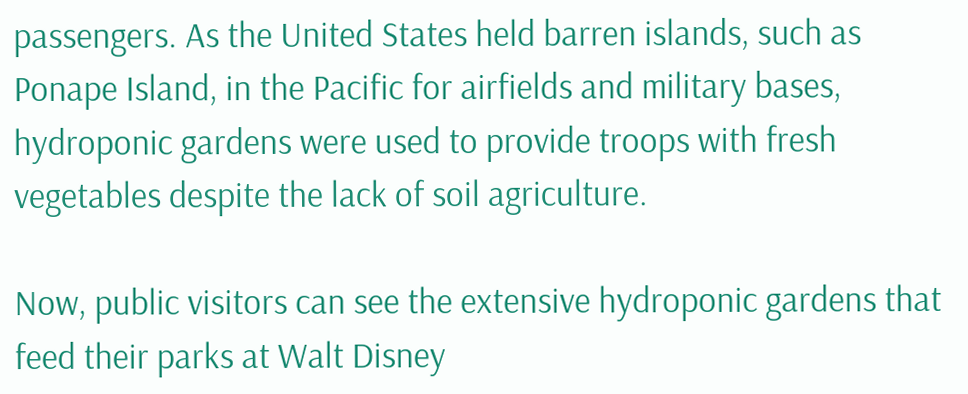passengers. As the United States held barren islands, such as Ponape Island, in the Pacific for airfields and military bases, hydroponic gardens were used to provide troops with fresh vegetables despite the lack of soil agriculture.

Now, public visitors can see the extensive hydroponic gardens that feed their parks at Walt Disney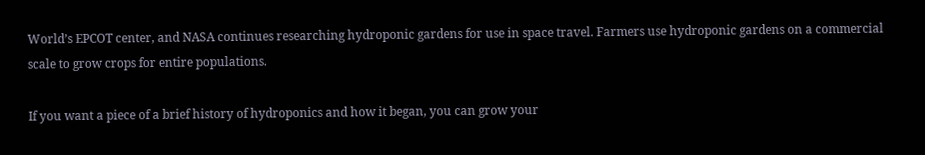World’s EPCOT center, and NASA continues researching hydroponic gardens for use in space travel. Farmers use hydroponic gardens on a commercial scale to grow crops for entire populations.

If you want a piece of a brief history of hydroponics and how it began, you can grow your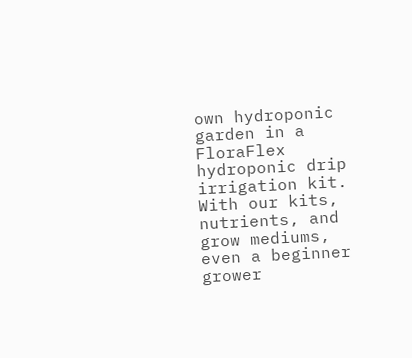own hydroponic garden in a FloraFlex hydroponic drip irrigation kit. With our kits, nutrients, and grow mediums, even a beginner grower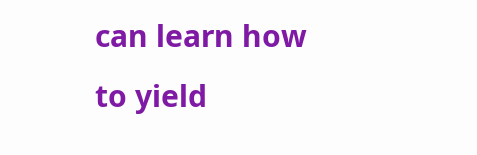can learn how to yield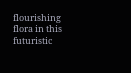flourishing flora in this futuristic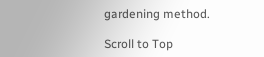gardening method.

Scroll to Top